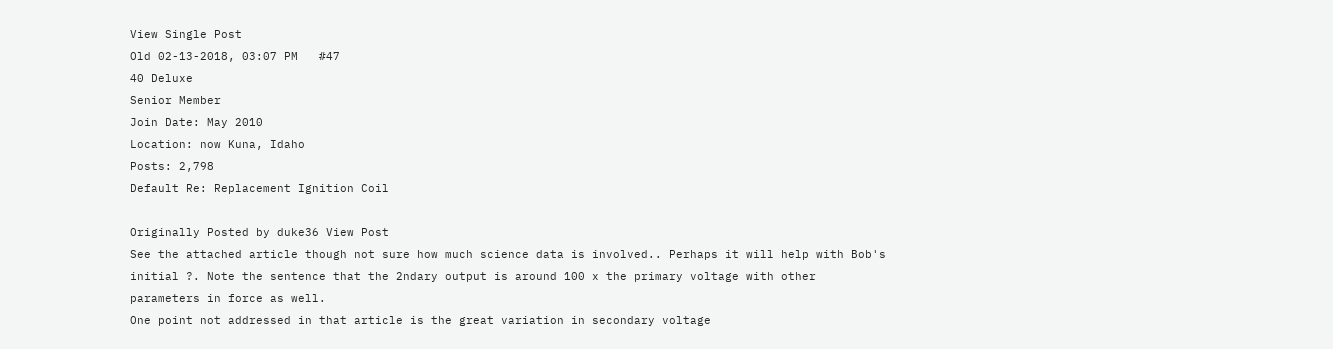View Single Post
Old 02-13-2018, 03:07 PM   #47
40 Deluxe
Senior Member
Join Date: May 2010
Location: now Kuna, Idaho
Posts: 2,798
Default Re: Replacement Ignition Coil

Originally Posted by duke36 View Post
See the attached article though not sure how much science data is involved.. Perhaps it will help with Bob's initial ?. Note the sentence that the 2ndary output is around 100 x the primary voltage with other parameters in force as well.
One point not addressed in that article is the great variation in secondary voltage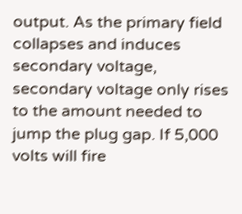output. As the primary field collapses and induces secondary voltage, secondary voltage only rises to the amount needed to jump the plug gap. If 5,000 volts will fire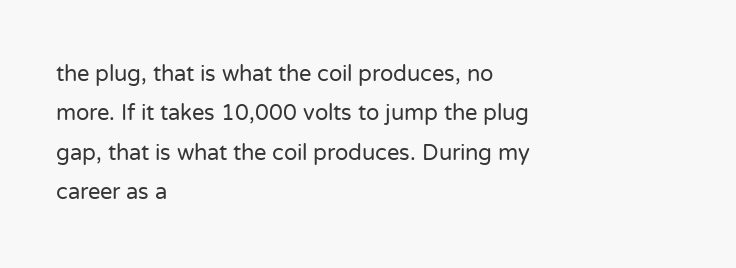the plug, that is what the coil produces, no more. If it takes 10,000 volts to jump the plug gap, that is what the coil produces. During my career as a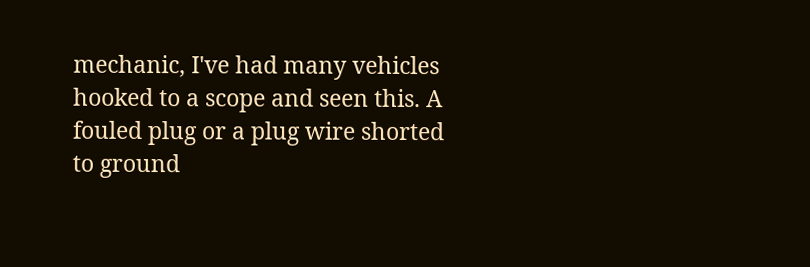mechanic, I've had many vehicles hooked to a scope and seen this. A fouled plug or a plug wire shorted to ground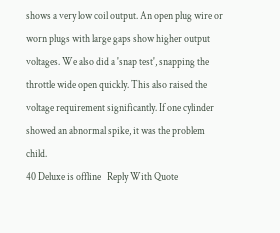shows a very low coil output. An open plug wire or worn plugs with large gaps show higher output voltages. We also did a 'snap test', snapping the throttle wide open quickly. This also raised the voltage requirement significantly. If one cylinder showed an abnormal spike, it was the problem child.
40 Deluxe is offline   Reply With Quote